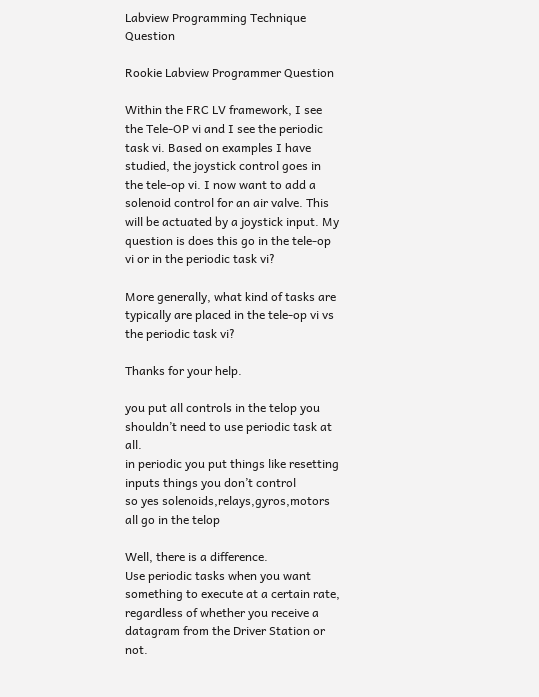Labview Programming Technique Question

Rookie Labview Programmer Question

Within the FRC LV framework, I see the Tele-OP vi and I see the periodic task vi. Based on examples I have studied, the joystick control goes in the tele-op vi. I now want to add a solenoid control for an air valve. This will be actuated by a joystick input. My question is does this go in the tele-op vi or in the periodic task vi?

More generally, what kind of tasks are typically are placed in the tele-op vi vs the periodic task vi?

Thanks for your help.

you put all controls in the telop you shouldn’t need to use periodic task at all.
in periodic you put things like resetting inputs things you don’t control
so yes solenoids,relays,gyros,motors all go in the telop

Well, there is a difference.
Use periodic tasks when you want something to execute at a certain rate, regardless of whether you receive a datagram from the Driver Station or not.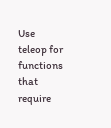Use teleop for functions that require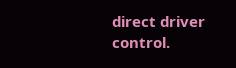direct driver control.